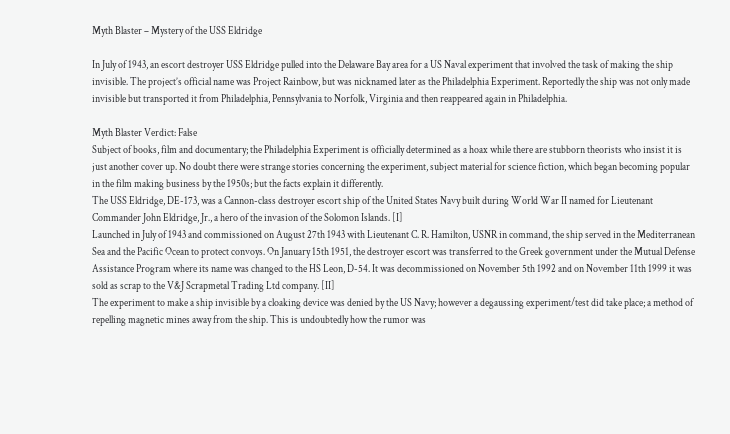Myth Blaster – Mystery of the USS Eldridge

In July of 1943, an escort destroyer USS Eldridge pulled into the Delaware Bay area for a US Naval experiment that involved the task of making the ship invisible. The project’s official name was Project Rainbow, but was nicknamed later as the Philadelphia Experiment. Reportedly the ship was not only made invisible but transported it from Philadelphia, Pennsylvania to Norfolk, Virginia and then reappeared again in Philadelphia.

Myth Blaster Verdict: False
Subject of books, film and documentary; the Philadelphia Experiment is officially determined as a hoax while there are stubborn theorists who insist it is just another cover up. No doubt there were strange stories concerning the experiment, subject material for science fiction, which began becoming popular in the film making business by the 1950s; but the facts explain it differently.
The USS Eldridge, DE-173, was a Cannon-class destroyer escort ship of the United States Navy built during World War II named for Lieutenant Commander John Eldridge, Jr., a hero of the invasion of the Solomon Islands. [I]
Launched in July of 1943 and commissioned on August 27th 1943 with Lieutenant C. R. Hamilton, USNR in command, the ship served in the Mediterranean Sea and the Pacific Ocean to protect convoys. On January 15th 1951, the destroyer escort was transferred to the Greek government under the Mutual Defense Assistance Program where its name was changed to the HS Leon, D-54. It was decommissioned on November 5th 1992 and on November 11th 1999 it was sold as scrap to the V&J Scrapmetal Trading Ltd company. [II]
The experiment to make a ship invisible by a cloaking device was denied by the US Navy; however a degaussing experiment/test did take place; a method of repelling magnetic mines away from the ship. This is undoubtedly how the rumor was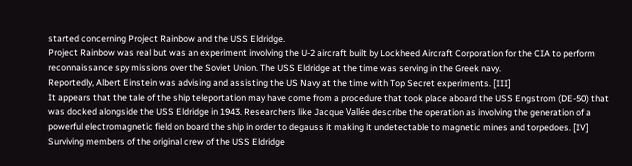started concerning Project Rainbow and the USS Eldridge.
Project Rainbow was real but was an experiment involving the U-2 aircraft built by Lockheed Aircraft Corporation for the CIA to perform reconnaissance spy missions over the Soviet Union. The USS Eldridge at the time was serving in the Greek navy.
Reportedly, Albert Einstein was advising and assisting the US Navy at the time with Top Secret experiments. [III]
It appears that the tale of the ship teleportation may have come from a procedure that took place aboard the USS Engstrom (DE-50) that was docked alongside the USS Eldridge in 1943. Researchers like Jacque Vallée describe the operation as involving the generation of a powerful electromagnetic field on board the ship in order to degauss it making it undetectable to magnetic mines and torpedoes. [IV]
Surviving members of the original crew of the USS Eldridge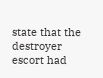state that the destroyer escort had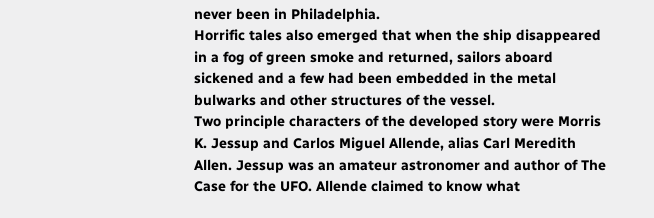never been in Philadelphia.
Horrific tales also emerged that when the ship disappeared in a fog of green smoke and returned, sailors aboard sickened and a few had been embedded in the metal bulwarks and other structures of the vessel.
Two principle characters of the developed story were Morris K. Jessup and Carlos Miguel Allende, alias Carl Meredith Allen. Jessup was an amateur astronomer and author of The Case for the UFO. Allende claimed to know what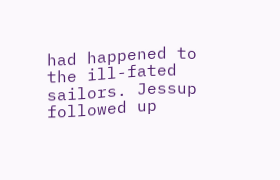had happened to the ill-fated sailors. Jessup followed up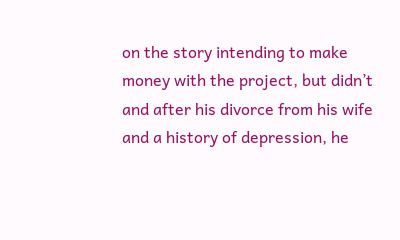on the story intending to make money with the project, but didn’t and after his divorce from his wife and a history of depression, he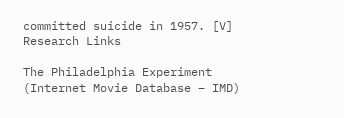committed suicide in 1957. [V]
Research Links

The Philadelphia Experiment (Internet Movie Database – IMD)